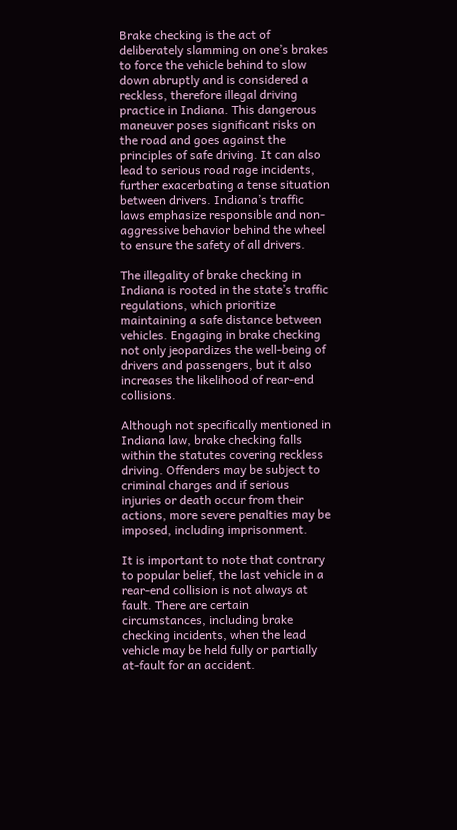Brake checking is the act of deliberately slamming on one’s brakes to force the vehicle behind to slow down abruptly and is considered a reckless, therefore illegal driving practice in Indiana. This dangerous maneuver poses significant risks on the road and goes against the principles of safe driving. It can also lead to serious road rage incidents, further exacerbating a tense situation between drivers. Indiana’s traffic laws emphasize responsible and non-aggressive behavior behind the wheel to ensure the safety of all drivers.

The illegality of brake checking in Indiana is rooted in the state’s traffic regulations, which prioritize maintaining a safe distance between vehicles. Engaging in brake checking not only jeopardizes the well-being of drivers and passengers, but it also increases the likelihood of rear-end collisions.

Although not specifically mentioned in Indiana law, brake checking falls within the statutes covering reckless driving. Offenders may be subject to criminal charges and if serious injuries or death occur from their actions, more severe penalties may be imposed, including imprisonment.

It is important to note that contrary to popular belief, the last vehicle in a rear-end collision is not always at fault. There are certain circumstances, including brake checking incidents, when the lead vehicle may be held fully or partially at-fault for an accident.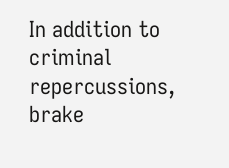In addition to criminal repercussions, brake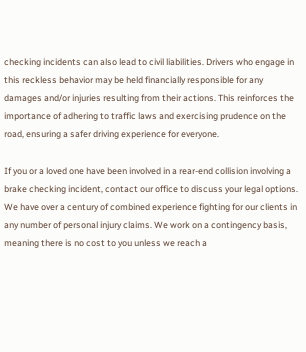checking incidents can also lead to civil liabilities. Drivers who engage in this reckless behavior may be held financially responsible for any damages and/or injuries resulting from their actions. This reinforces the importance of adhering to traffic laws and exercising prudence on the road, ensuring a safer driving experience for everyone.

If you or a loved one have been involved in a rear-end collision involving a brake checking incident, contact our office to discuss your legal options. We have over a century of combined experience fighting for our clients in any number of personal injury claims. We work on a contingency basis, meaning there is no cost to you unless we reach a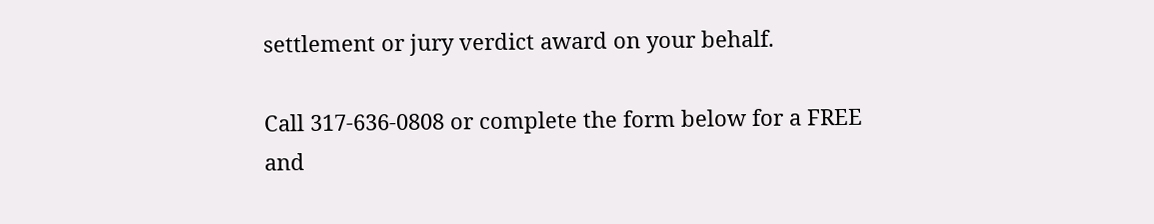settlement or jury verdict award on your behalf.

Call 317-636-0808 or complete the form below for a FREE and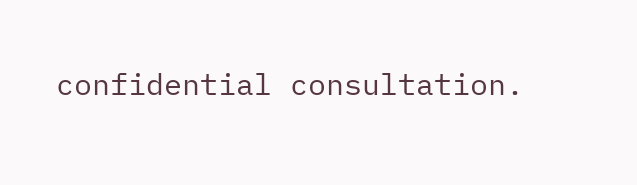confidential consultation.